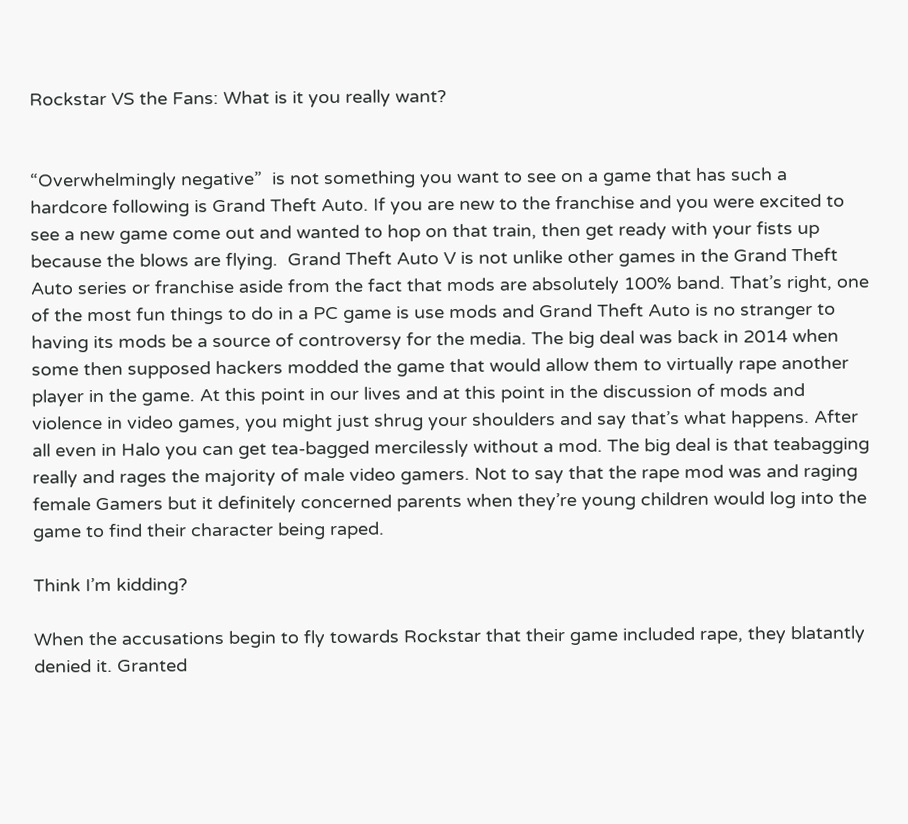Rockstar VS the Fans: What is it you really want?


“Overwhelmingly negative”  is not something you want to see on a game that has such a hardcore following is Grand Theft Auto. If you are new to the franchise and you were excited to see a new game come out and wanted to hop on that train, then get ready with your fists up because the blows are flying.  Grand Theft Auto V is not unlike other games in the Grand Theft Auto series or franchise aside from the fact that mods are absolutely 100% band. That’s right, one of the most fun things to do in a PC game is use mods and Grand Theft Auto is no stranger to having its mods be a source of controversy for the media. The big deal was back in 2014 when some then supposed hackers modded the game that would allow them to virtually rape another player in the game. At this point in our lives and at this point in the discussion of mods and violence in video games, you might just shrug your shoulders and say that’s what happens. After all even in Halo you can get tea-bagged mercilessly without a mod. The big deal is that teabagging really and rages the majority of male video gamers. Not to say that the rape mod was and raging female Gamers but it definitely concerned parents when they’re young children would log into the game to find their character being raped.

Think I’m kidding?

When the accusations begin to fly towards Rockstar that their game included rape, they blatantly denied it. Granted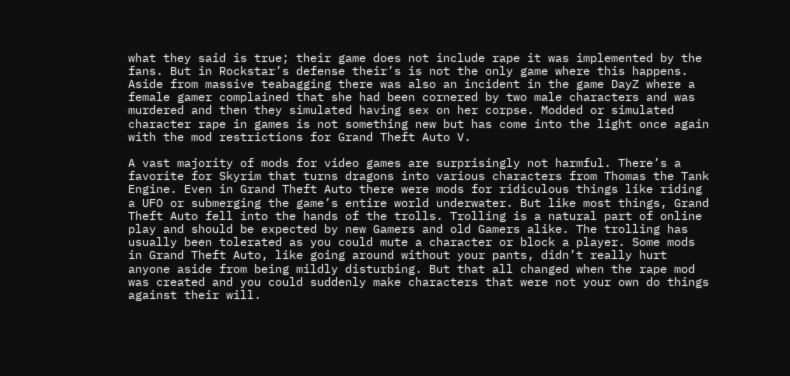what they said is true; their game does not include rape it was implemented by the fans. But in Rockstar’s defense their’s is not the only game where this happens. Aside from massive teabagging there was also an incident in the game DayZ where a female gamer complained that she had been cornered by two male characters and was murdered and then they simulated having sex on her corpse. Modded or simulated character rape in games is not something new but has come into the light once again with the mod restrictions for Grand Theft Auto V.

A vast majority of mods for video games are surprisingly not harmful. There’s a favorite for Skyrim that turns dragons into various characters from Thomas the Tank Engine. Even in Grand Theft Auto there were mods for ridiculous things like riding a UFO or submerging the game’s entire world underwater. But like most things, Grand Theft Auto fell into the hands of the trolls. Trolling is a natural part of online play and should be expected by new Gamers and old Gamers alike. The trolling has usually been tolerated as you could mute a character or block a player. Some mods in Grand Theft Auto, like going around without your pants, didn’t really hurt anyone aside from being mildly disturbing. But that all changed when the rape mod was created and you could suddenly make characters that were not your own do things against their will.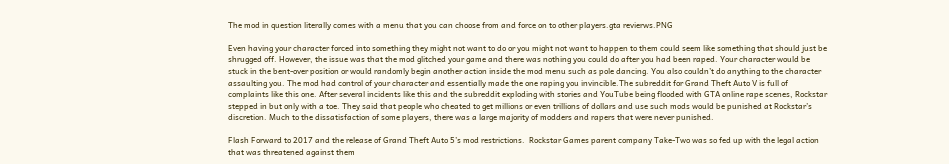The mod in question literally comes with a menu that you can choose from and force on to other players.gta revierws.PNG

Even having your character forced into something they might not want to do or you might not want to happen to them could seem like something that should just be shrugged off. However, the issue was that the mod glitched your game and there was nothing you could do after you had been raped. Your character would be stuck in the bent-over position or would randomly begin another action inside the mod menu such as pole dancing. You also couldn’t do anything to the character assaulting you. The mod had control of your character and essentially made the one raping you invincible.The subreddit for Grand Theft Auto V is full of complaints like this one. After several incidents like this and the subreddit exploding with stories and YouTube being flooded with GTA online rape scenes, Rockstar stepped in but only with a toe. They said that people who cheated to get millions or even trillions of dollars and use such mods would be punished at Rockstar’s discretion. Much to the dissatisfaction of some players, there was a large majority of modders and rapers that were never punished.

Flash Forward to 2017 and the release of Grand Theft Auto 5’s mod restrictions.  Rockstar Games parent company Take-Two was so fed up with the legal action that was threatened against them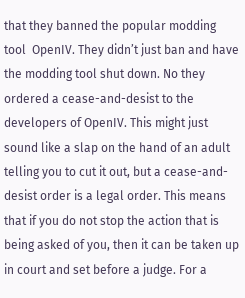that they banned the popular modding tool  OpenIV. They didn’t just ban and have the modding tool shut down. No they ordered a cease-and-desist to the developers of OpenIV. This might just sound like a slap on the hand of an adult telling you to cut it out, but a cease-and-desist order is a legal order. This means that if you do not stop the action that is being asked of you, then it can be taken up in court and set before a judge. For a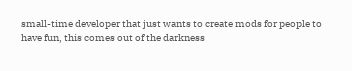small-time developer that just wants to create mods for people to have fun, this comes out of the darkness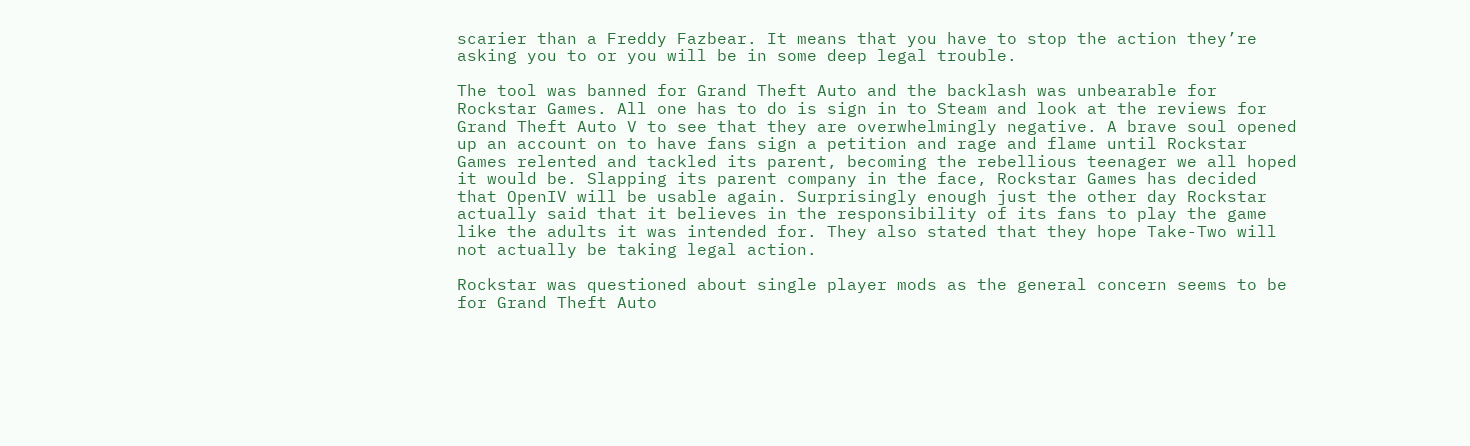scarier than a Freddy Fazbear. It means that you have to stop the action they’re asking you to or you will be in some deep legal trouble.

The tool was banned for Grand Theft Auto and the backlash was unbearable for Rockstar Games. All one has to do is sign in to Steam and look at the reviews for Grand Theft Auto V to see that they are overwhelmingly negative. A brave soul opened up an account on to have fans sign a petition and rage and flame until Rockstar Games relented and tackled its parent, becoming the rebellious teenager we all hoped it would be. Slapping its parent company in the face, Rockstar Games has decided that OpenIV will be usable again. Surprisingly enough just the other day Rockstar actually said that it believes in the responsibility of its fans to play the game like the adults it was intended for. They also stated that they hope Take-Two will not actually be taking legal action.

Rockstar was questioned about single player mods as the general concern seems to be for Grand Theft Auto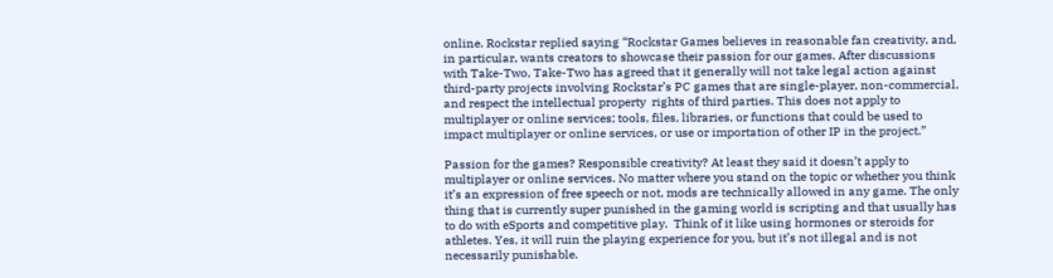online. Rockstar replied saying “Rockstar Games believes in reasonable fan creativity, and, in particular, wants creators to showcase their passion for our games. After discussions with Take-Two, Take-Two has agreed that it generally will not take legal action against third-party projects involving Rockstar’s PC games that are single-player, non-commercial, and respect the intellectual property  rights of third parties. This does not apply to  multiplayer or online services; tools, files, libraries, or functions that could be used to impact multiplayer or online services, or use or importation of other IP in the project.”

Passion for the games? Responsible creativity? At least they said it doesn’t apply to multiplayer or online services. No matter where you stand on the topic or whether you think it’s an expression of free speech or not, mods are technically allowed in any game. The only thing that is currently super punished in the gaming world is scripting and that usually has to do with eSports and competitive play.  Think of it like using hormones or steroids for athletes. Yes, it will ruin the playing experience for you, but it’s not illegal and is not necessarily punishable.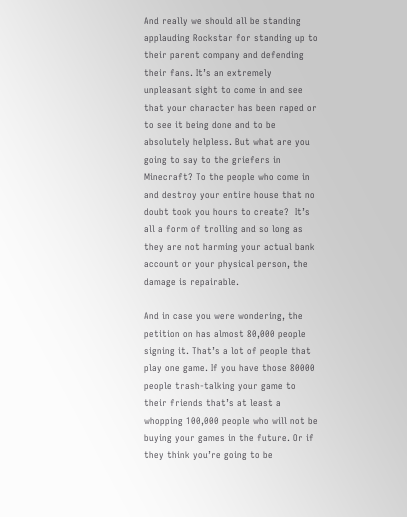And really we should all be standing applauding Rockstar for standing up to their parent company and defending their fans. It’s an extremely unpleasant sight to come in and see that your character has been raped or to see it being done and to be absolutely helpless. But what are you going to say to the griefers in Minecraft? To the people who come in and destroy your entire house that no doubt took you hours to create?  It’s all a form of trolling and so long as they are not harming your actual bank account or your physical person, the damage is repairable.

And in case you were wondering, the petition on has almost 80,000 people signing it. That’s a lot of people that play one game. If you have those 80000 people trash-talking your game to their friends that’s at least a whopping 100,000 people who will not be buying your games in the future. Or if they think you’re going to be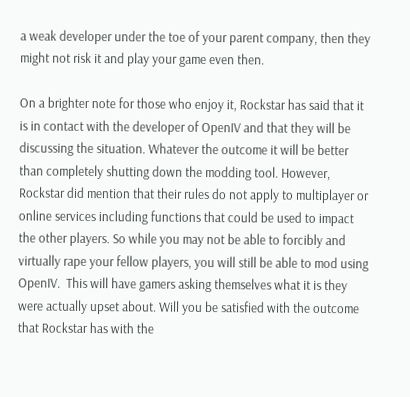a weak developer under the toe of your parent company, then they might not risk it and play your game even then.

On a brighter note for those who enjoy it, Rockstar has said that it is in contact with the developer of OpenIV and that they will be discussing the situation. Whatever the outcome it will be better than completely shutting down the modding tool. However, Rockstar did mention that their rules do not apply to multiplayer or online services including functions that could be used to impact the other players. So while you may not be able to forcibly and virtually rape your fellow players, you will still be able to mod using OpenIV.  This will have gamers asking themselves what it is they were actually upset about. Will you be satisfied with the outcome that Rockstar has with the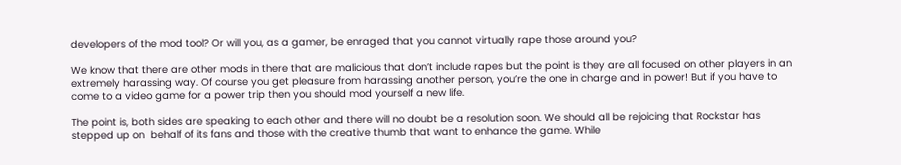developers of the mod tool? Or will you, as a gamer, be enraged that you cannot virtually rape those around you?

We know that there are other mods in there that are malicious that don’t include rapes but the point is they are all focused on other players in an extremely harassing way. Of course you get pleasure from harassing another person, you’re the one in charge and in power! But if you have to come to a video game for a power trip then you should mod yourself a new life.

The point is, both sides are speaking to each other and there will no doubt be a resolution soon. We should all be rejoicing that Rockstar has stepped up on  behalf of its fans and those with the creative thumb that want to enhance the game. While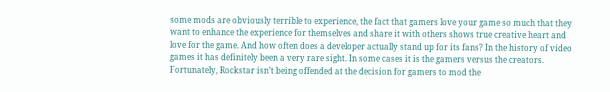some mods are obviously terrible to experience, the fact that gamers love your game so much that they want to enhance the experience for themselves and share it with others shows true creative heart and love for the game. And how often does a developer actually stand up for its fans? In the history of video games it has definitely been a very rare sight. In some cases it is the gamers versus the creators. Fortunately, Rockstar isn’t being offended at the decision for gamers to mod the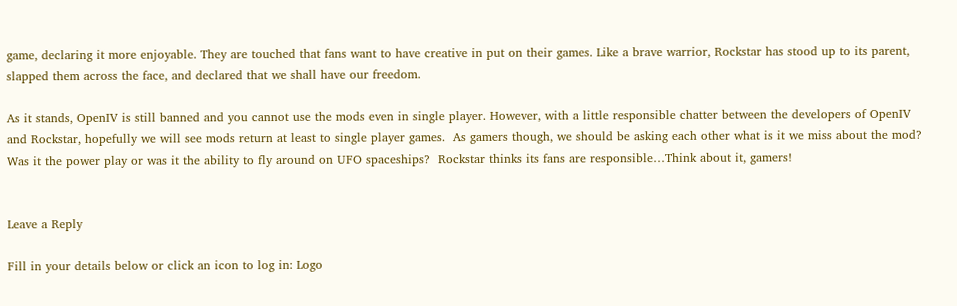game, declaring it more enjoyable. They are touched that fans want to have creative in put on their games. Like a brave warrior, Rockstar has stood up to its parent, slapped them across the face, and declared that we shall have our freedom.

As it stands, OpenIV is still banned and you cannot use the mods even in single player. However, with a little responsible chatter between the developers of OpenIV and Rockstar, hopefully we will see mods return at least to single player games.  As gamers though, we should be asking each other what is it we miss about the mod?  Was it the power play or was it the ability to fly around on UFO spaceships?  Rockstar thinks its fans are responsible…Think about it, gamers!


Leave a Reply

Fill in your details below or click an icon to log in: Logo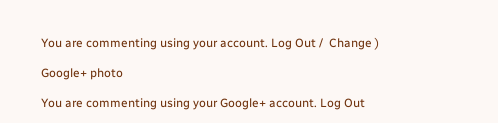You are commenting using your account. Log Out /  Change )

Google+ photo

You are commenting using your Google+ account. Log Out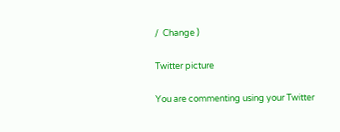/  Change )

Twitter picture

You are commenting using your Twitter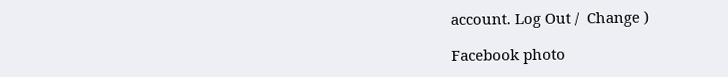account. Log Out /  Change )

Facebook photo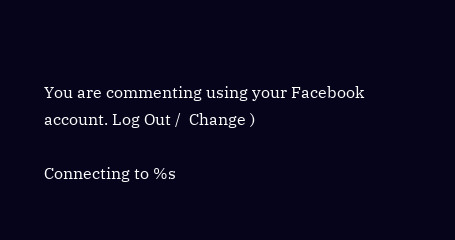You are commenting using your Facebook account. Log Out /  Change )

Connecting to %s